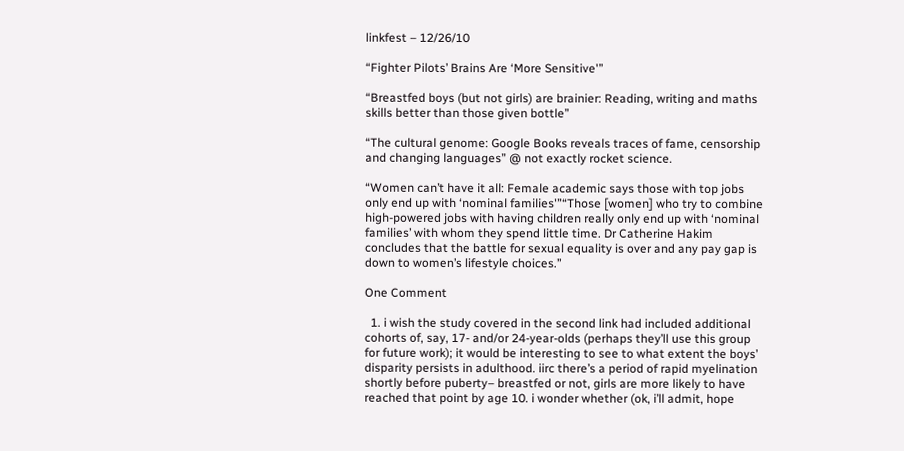linkfest – 12/26/10

“Fighter Pilots’ Brains Are ‘More Sensitive'”

“Breastfed boys (but not girls) are brainier: Reading, writing and maths skills better than those given bottle”

“The cultural genome: Google Books reveals traces of fame, censorship and changing languages” @ not exactly rocket science.

“Women can’t have it all: Female academic says those with top jobs only end up with ‘nominal families'”“Those [women] who try to combine high-powered jobs with having children really only end up with ‘nominal families’ with whom they spend little time. Dr Catherine Hakim concludes that the battle for sexual equality is over and any pay gap is down to women’s lifestyle choices.”

One Comment

  1. i wish the study covered in the second link had included additional cohorts of, say, 17- and/or 24-year-olds (perhaps they’ll use this group for future work); it would be interesting to see to what extent the boys’ disparity persists in adulthood. iirc there’s a period of rapid myelination shortly before puberty– breastfed or not, girls are more likely to have reached that point by age 10. i wonder whether (ok, i’ll admit, hope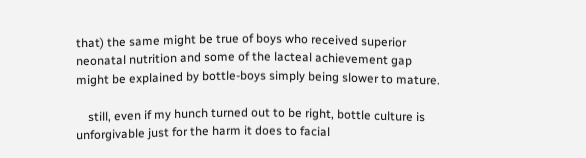that) the same might be true of boys who received superior neonatal nutrition and some of the lacteal achievement gap might be explained by bottle-boys simply being slower to mature.

    still, even if my hunch turned out to be right, bottle culture is unforgivable just for the harm it does to facial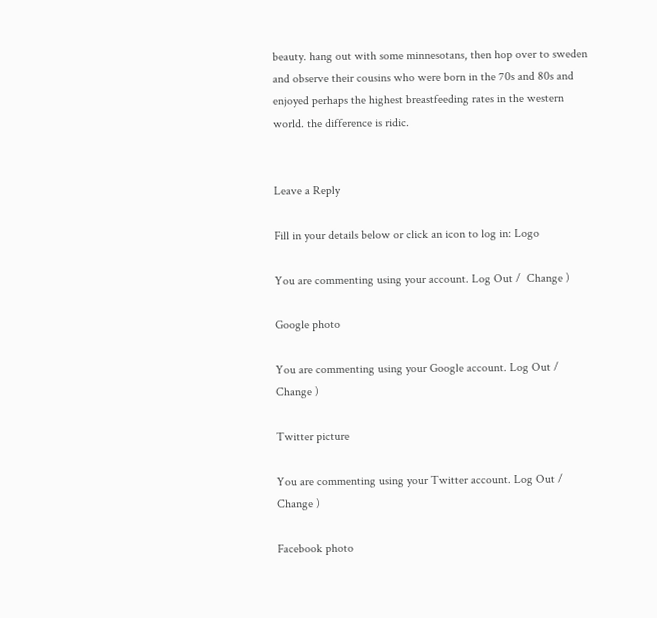beauty. hang out with some minnesotans, then hop over to sweden and observe their cousins who were born in the 70s and 80s and enjoyed perhaps the highest breastfeeding rates in the western world. the difference is ridic.


Leave a Reply

Fill in your details below or click an icon to log in: Logo

You are commenting using your account. Log Out /  Change )

Google photo

You are commenting using your Google account. Log Out /  Change )

Twitter picture

You are commenting using your Twitter account. Log Out /  Change )

Facebook photo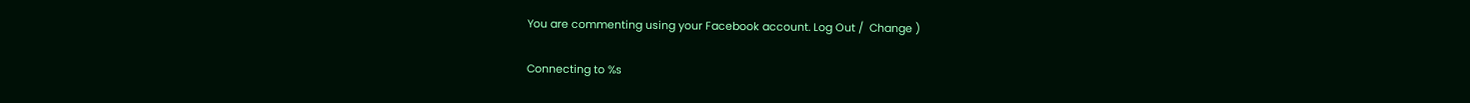You are commenting using your Facebook account. Log Out /  Change )

Connecting to %s